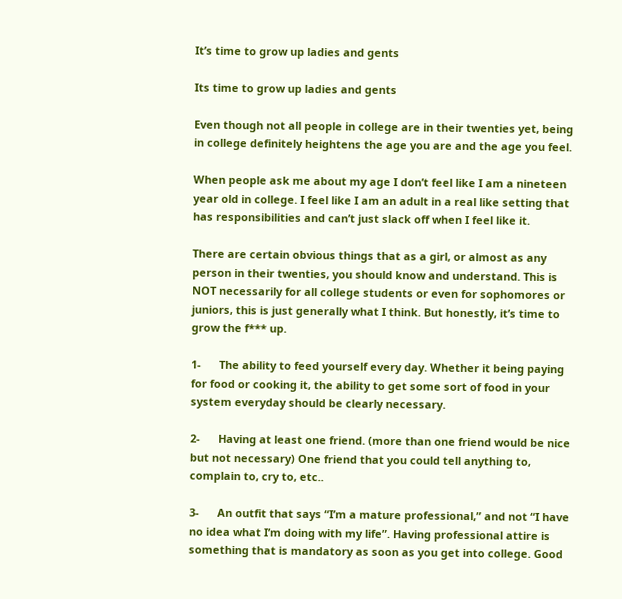It’s time to grow up ladies and gents

Its time to grow up ladies and gents

Even though not all people in college are in their twenties yet, being in college definitely heightens the age you are and the age you feel.

When people ask me about my age I don’t feel like I am a nineteen year old in college. I feel like I am an adult in a real like setting that has responsibilities and can’t just slack off when I feel like it.

There are certain obvious things that as a girl, or almost as any person in their twenties, you should know and understand. This is NOT necessarily for all college students or even for sophomores or juniors, this is just generally what I think. But honestly, it’s time to grow the f*** up.

1-      The ability to feed yourself every day. Whether it being paying for food or cooking it, the ability to get some sort of food in your system everyday should be clearly necessary.

2-      Having at least one friend. (more than one friend would be nice but not necessary) One friend that you could tell anything to, complain to, cry to, etc..

3-      An outfit that says “I’m a mature professional,” and not “I have no idea what I’m doing with my life”. Having professional attire is something that is mandatory as soon as you get into college. Good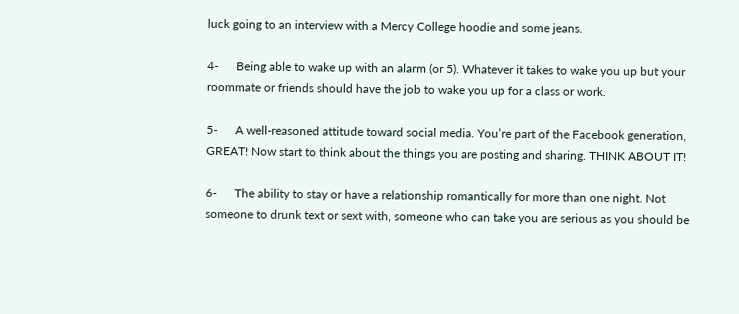luck going to an interview with a Mercy College hoodie and some jeans.

4-      Being able to wake up with an alarm (or 5). Whatever it takes to wake you up but your roommate or friends should have the job to wake you up for a class or work.

5-      A well-reasoned attitude toward social media. You’re part of the Facebook generation, GREAT! Now start to think about the things you are posting and sharing. THINK ABOUT IT!

6-      The ability to stay or have a relationship romantically for more than one night. Not someone to drunk text or sext with, someone who can take you are serious as you should be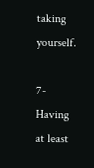taking yourself.

7-      Having at least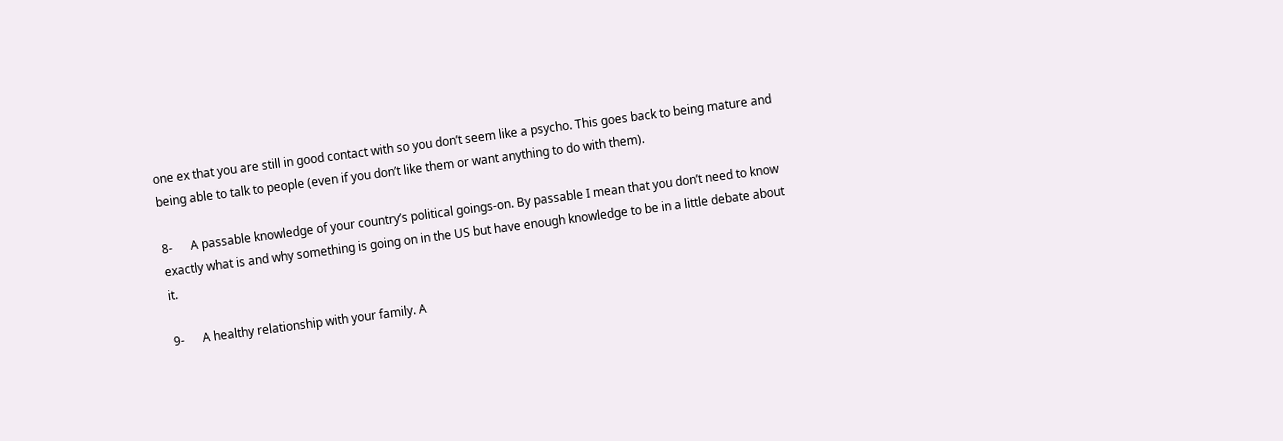one ex that you are still in good contact with so you don’t seem like a psycho. This goes back to being mature and being able to talk to people (even if you don’t like them or want anything to do with them).

8-      A passable knowledge of your country’s political goings-on. By passable I mean that you don’t need to know exactly what is and why something is going on in the US but have enough knowledge to be in a little debate about it.

9-      A healthy relationship with your family. A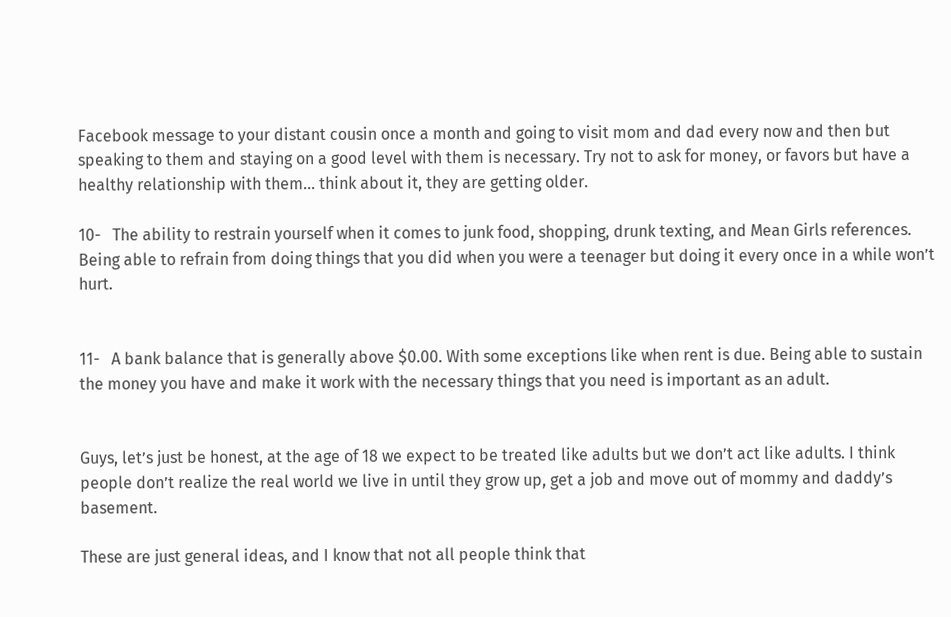Facebook message to your distant cousin once a month and going to visit mom and dad every now and then but speaking to them and staying on a good level with them is necessary. Try not to ask for money, or favors but have a healthy relationship with them… think about it, they are getting older.

10-   The ability to restrain yourself when it comes to junk food, shopping, drunk texting, and Mean Girls references. Being able to refrain from doing things that you did when you were a teenager but doing it every once in a while won’t hurt.


11-   A bank balance that is generally above $0.00. With some exceptions like when rent is due. Being able to sustain the money you have and make it work with the necessary things that you need is important as an adult.


Guys, let’s just be honest, at the age of 18 we expect to be treated like adults but we don’t act like adults. I think people don’t realize the real world we live in until they grow up, get a job and move out of mommy and daddy’s basement.

These are just general ideas, and I know that not all people think that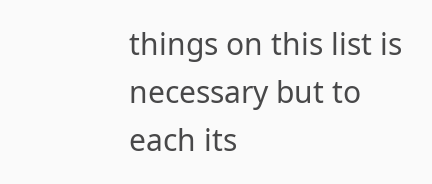things on this list is necessary but to each its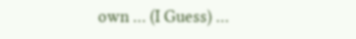own … (I Guess) …